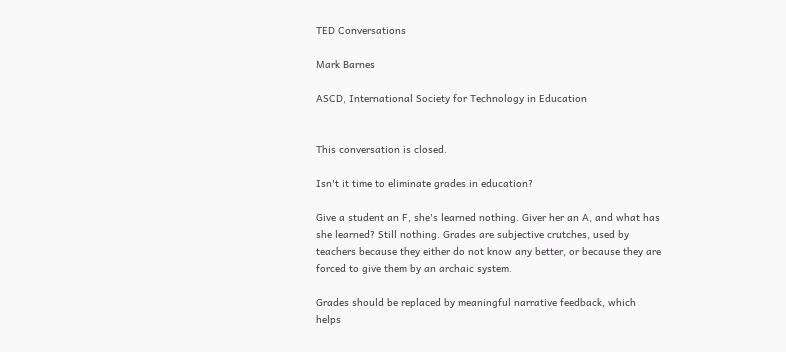TED Conversations

Mark Barnes

ASCD, International Society for Technology in Education


This conversation is closed.

Isn't it time to eliminate grades in education?

Give a student an F, she's learned nothing. Giver her an A, and what has she learned? Still nothing. Grades are subjective crutches, used by teachers because they either do not know any better, or because they are forced to give them by an archaic system.

Grades should be replaced by meaningful narrative feedback, which helps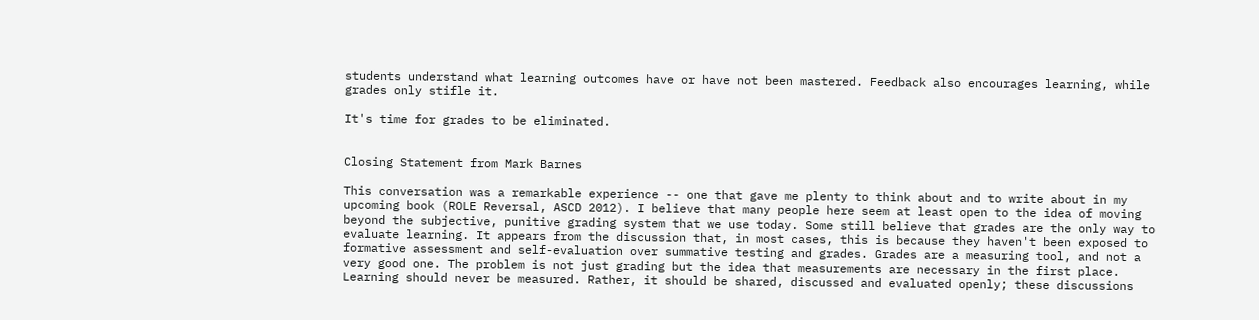students understand what learning outcomes have or have not been mastered. Feedback also encourages learning, while grades only stifle it.

It's time for grades to be eliminated.


Closing Statement from Mark Barnes

This conversation was a remarkable experience -- one that gave me plenty to think about and to write about in my upcoming book (ROLE Reversal, ASCD 2012). I believe that many people here seem at least open to the idea of moving beyond the subjective, punitive grading system that we use today. Some still believe that grades are the only way to evaluate learning. It appears from the discussion that, in most cases, this is because they haven't been exposed to formative assessment and self-evaluation over summative testing and grades. Grades are a measuring tool, and not a very good one. The problem is not just grading but the idea that measurements are necessary in the first place. Learning should never be measured. Rather, it should be shared, discussed and evaluated openly; these discussions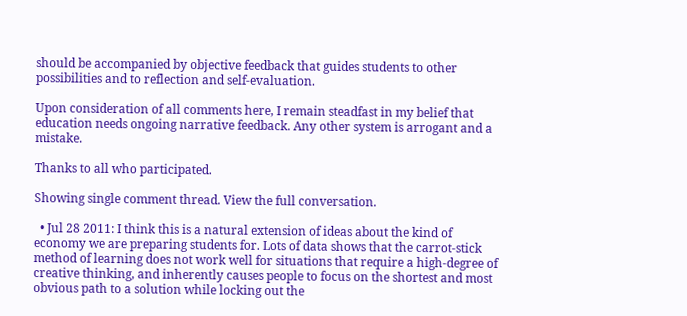should be accompanied by objective feedback that guides students to other possibilities and to reflection and self-evaluation.

Upon consideration of all comments here, I remain steadfast in my belief that education needs ongoing narrative feedback. Any other system is arrogant and a mistake.

Thanks to all who participated.

Showing single comment thread. View the full conversation.

  • Jul 28 2011: I think this is a natural extension of ideas about the kind of economy we are preparing students for. Lots of data shows that the carrot-stick method of learning does not work well for situations that require a high-degree of creative thinking, and inherently causes people to focus on the shortest and most obvious path to a solution while locking out the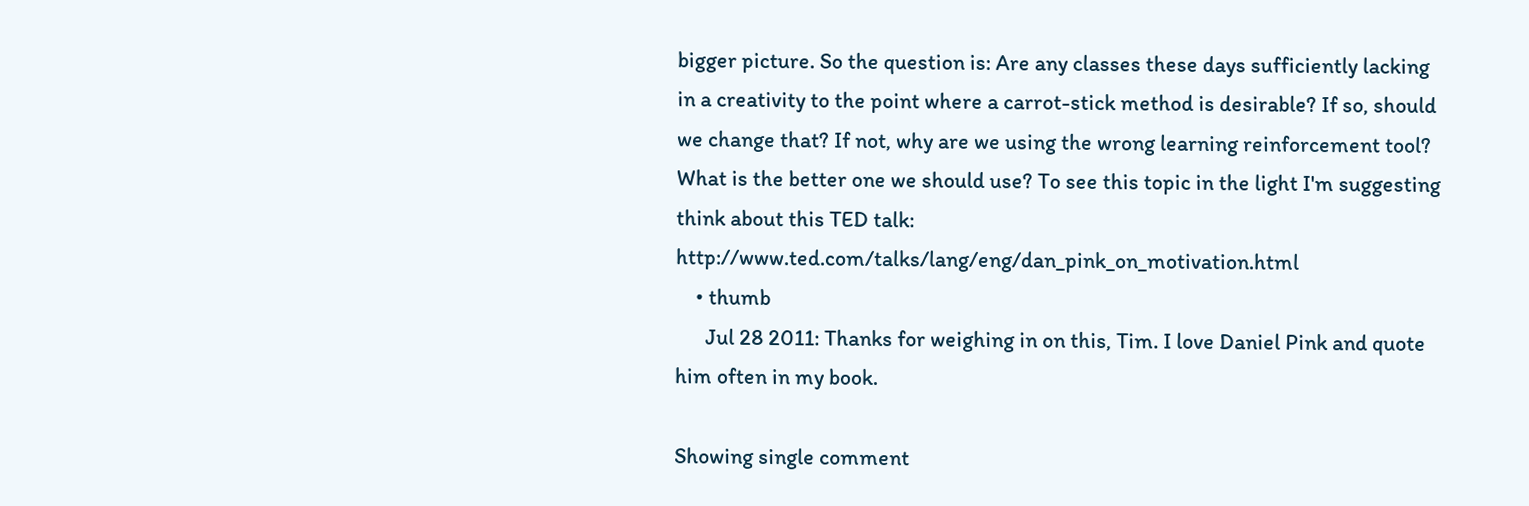bigger picture. So the question is: Are any classes these days sufficiently lacking in a creativity to the point where a carrot-stick method is desirable? If so, should we change that? If not, why are we using the wrong learning reinforcement tool? What is the better one we should use? To see this topic in the light I'm suggesting think about this TED talk: http://www.ted.com/talks/lang/eng/dan_pink_on_motivation.html
    • thumb
      Jul 28 2011: Thanks for weighing in on this, Tim. I love Daniel Pink and quote him often in my book.

Showing single comment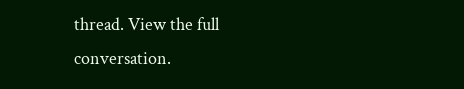thread. View the full conversation.